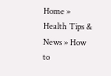Home » Health Tips & News » How to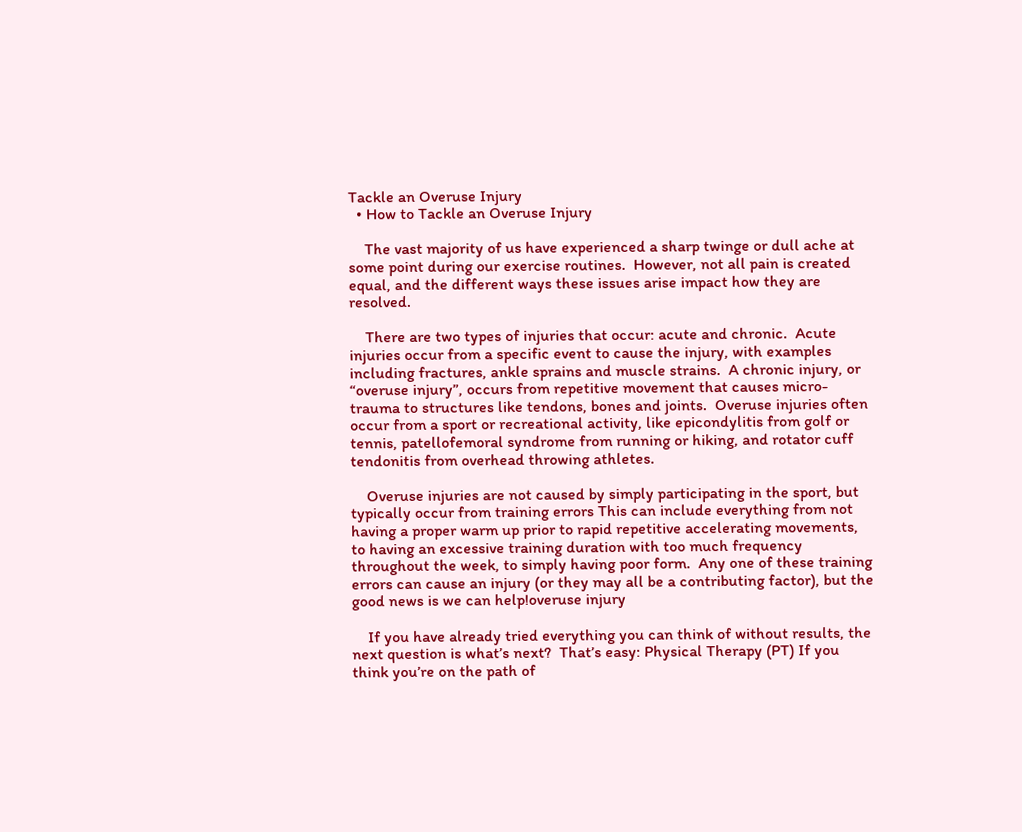Tackle an Overuse Injury
  • How to Tackle an Overuse Injury

    The vast majority of us have experienced a sharp twinge or dull ache at some point during our exercise routines.  However, not all pain is created equal, and the different ways these issues arise impact how they are resolved.

    There are two types of injuries that occur: acute and chronic.  Acute injuries occur from a specific event to cause the injury, with examples including fractures, ankle sprains and muscle strains.  A chronic injury, or “overuse injury”, occurs from repetitive movement that causes micro-trauma to structures like tendons, bones and joints.  Overuse injuries often occur from a sport or recreational activity, like epicondylitis from golf or tennis, patellofemoral syndrome from running or hiking, and rotator cuff tendonitis from overhead throwing athletes.

    Overuse injuries are not caused by simply participating in the sport, but typically occur from training errors This can include everything from not having a proper warm up prior to rapid repetitive accelerating movements, to having an excessive training duration with too much frequency throughout the week, to simply having poor form.  Any one of these training errors can cause an injury (or they may all be a contributing factor), but the good news is we can help!overuse injury

    If you have already tried everything you can think of without results, the next question is what’s next?  That’s easy: Physical Therapy (PT) If you think you’re on the path of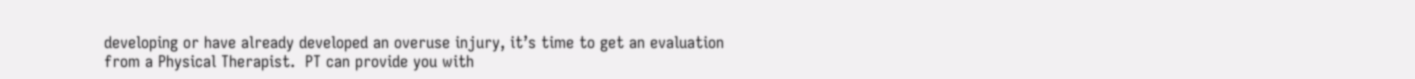developing or have already developed an overuse injury, it’s time to get an evaluation from a Physical Therapist.  PT can provide you with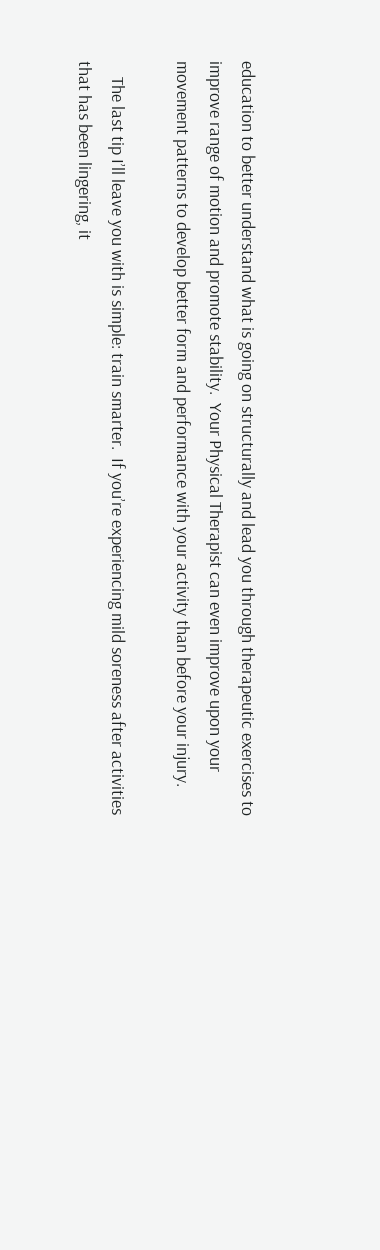education to better understand what is going on structurally and lead you through therapeutic exercises to improve range of motion and promote stability.  Your Physical Therapist can even improve upon your movement patterns to develop better form and performance with your activity than before your injury.

    The last tip I’ll leave you with is simple: train smarter.  If you’re experiencing mild soreness after activities that has been lingering, it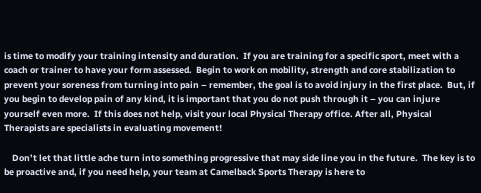is time to modify your training intensity and duration.  If you are training for a specific sport, meet with a coach or trainer to have your form assessed.  Begin to work on mobility, strength and core stabilization to prevent your soreness from turning into pain – remember, the goal is to avoid injury in the first place.  But, if you begin to develop pain of any kind, it is important that you do not push through it – you can injure yourself even more.  If this does not help, visit your local Physical Therapy office. After all, Physical Therapists are specialists in evaluating movement!

    Don’t let that little ache turn into something progressive that may side line you in the future.  The key is to be proactive and, if you need help, your team at Camelback Sports Therapy is here to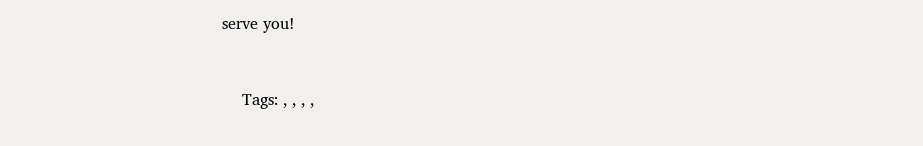serve you!


    Tags: , , , ,